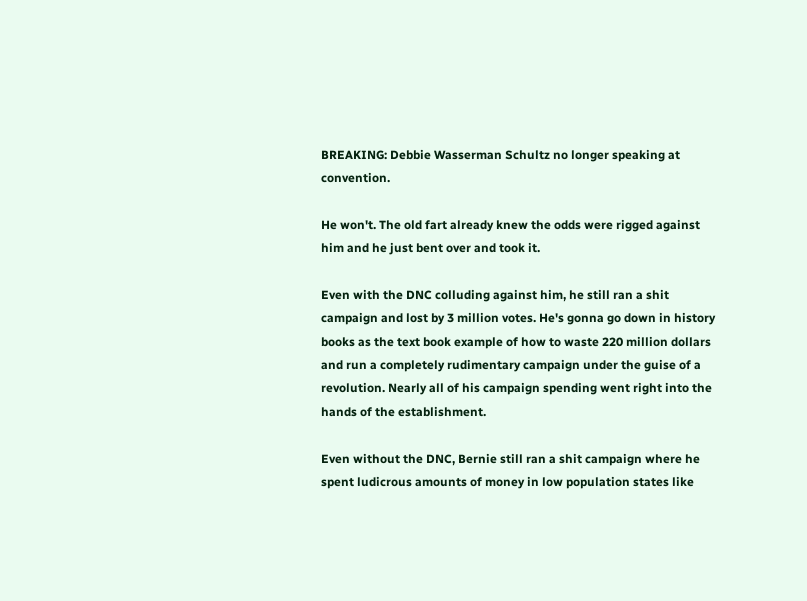BREAKING: Debbie Wasserman Schultz no longer speaking at convention.

He won't. The old fart already knew the odds were rigged against him and he just bent over and took it.

Even with the DNC colluding against him, he still ran a shit campaign and lost by 3 million votes. He's gonna go down in history books as the text book example of how to waste 220 million dollars and run a completely rudimentary campaign under the guise of a revolution. Nearly all of his campaign spending went right into the hands of the establishment.

Even without the DNC, Bernie still ran a shit campaign where he spent ludicrous amounts of money in low population states like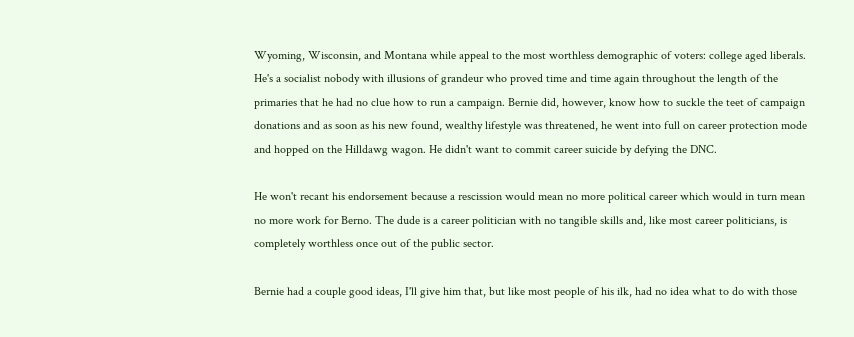Wyoming, Wisconsin, and Montana while appeal to the most worthless demographic of voters: college aged liberals. He's a socialist nobody with illusions of grandeur who proved time and time again throughout the length of the primaries that he had no clue how to run a campaign. Bernie did, however, know how to suckle the teet of campaign donations and as soon as his new found, wealthy lifestyle was threatened, he went into full on career protection mode and hopped on the Hilldawg wagon. He didn't want to commit career suicide by defying the DNC.

He won't recant his endorsement because a rescission would mean no more political career which would in turn mean no more work for Berno. The dude is a career politician with no tangible skills and, like most career politicians, is completely worthless once out of the public sector.

Bernie had a couple good ideas, I'll give him that, but like most people of his ilk, had no idea what to do with those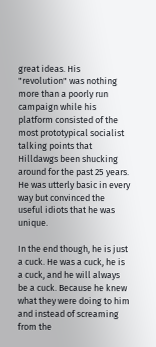great ideas. His "revolution" was nothing more than a poorly run campaign while his platform consisted of the most prototypical socialist talking points that Hilldawgs been shucking around for the past 25 years. He was utterly basic in every way but convinced the useful idiots that he was unique.

In the end though, he is just a cuck. He was a cuck, he is a cuck, and he will always be a cuck. Because he knew what they were doing to him and instead of screaming from the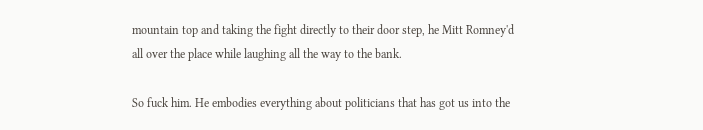mountain top and taking the fight directly to their door step, he Mitt Romney'd all over the place while laughing all the way to the bank.

So fuck him. He embodies everything about politicians that has got us into the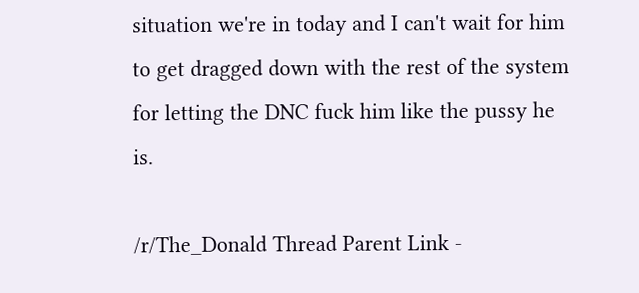situation we're in today and I can't wait for him to get dragged down with the rest of the system for letting the DNC fuck him like the pussy he is.

/r/The_Donald Thread Parent Link -